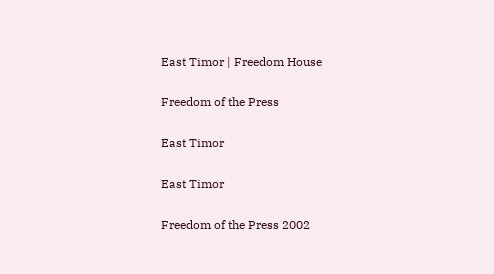East Timor | Freedom House

Freedom of the Press

East Timor

East Timor

Freedom of the Press 2002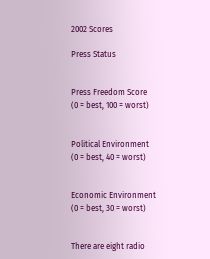2002 Scores

Press Status


Press Freedom Score
(0 = best, 100 = worst)


Political Environment
(0 = best, 40 = worst)


Economic Environment
(0 = best, 30 = worst)


There are eight radio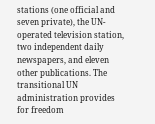stations (one official and seven private), the UN-operated television station, two independent daily newspapers, and eleven other publications. The transitional UN administration provides for freedom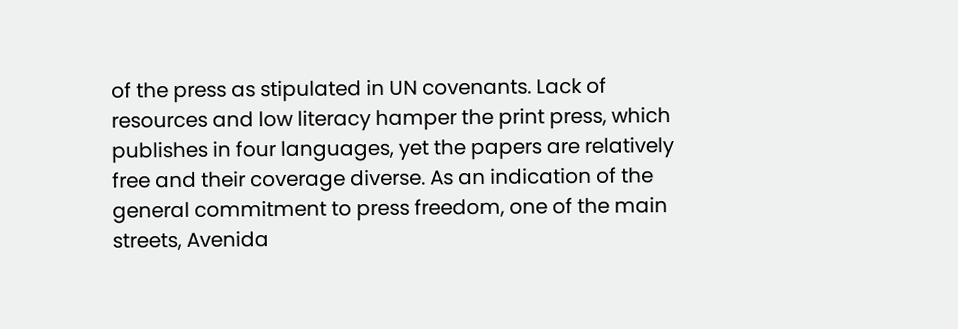of the press as stipulated in UN covenants. Lack of resources and low literacy hamper the print press, which publishes in four languages, yet the papers are relatively free and their coverage diverse. As an indication of the general commitment to press freedom, one of the main streets, Avenida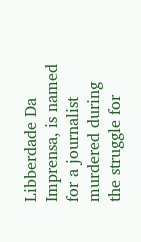Libberdade Da Imprensa, is named for a journalist murdered during the struggle for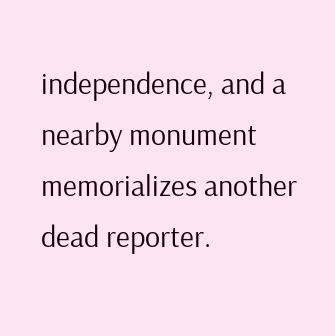independence, and a nearby monument memorializes another dead reporter.